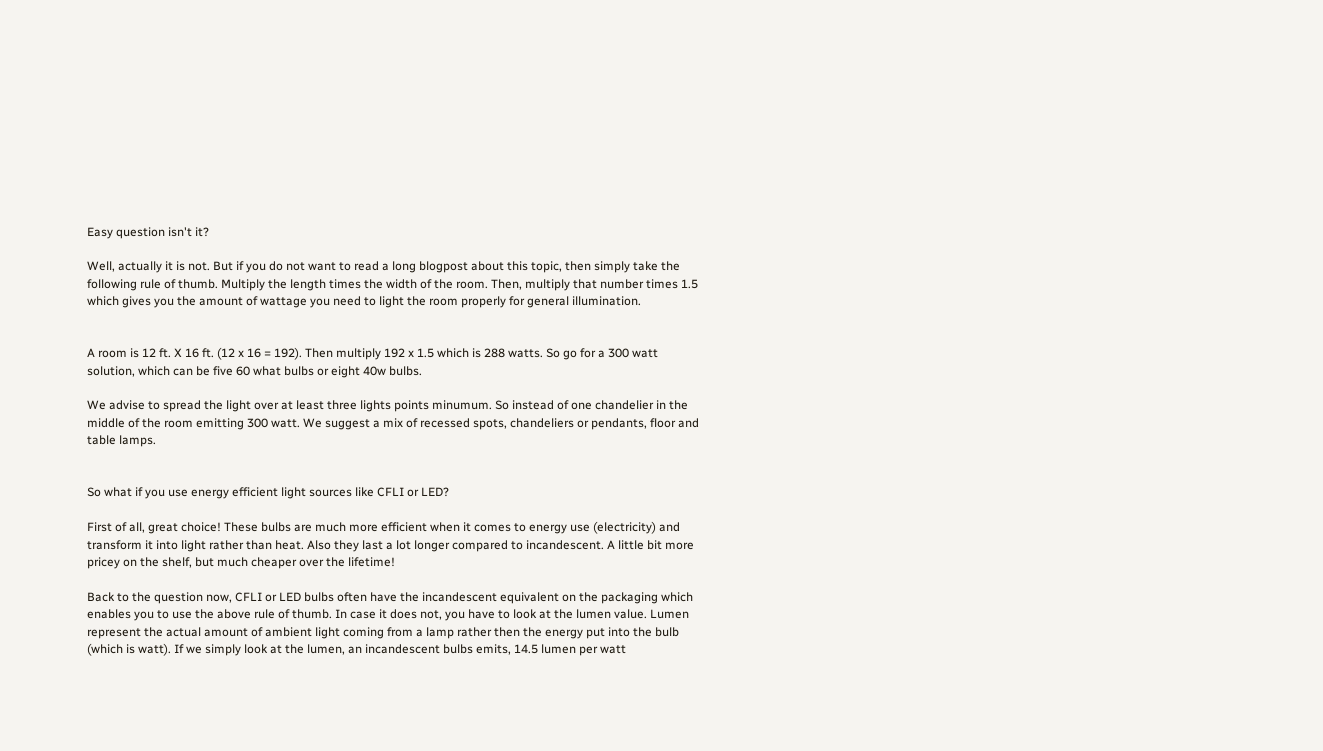Easy question isn't it?

Well, actually it is not. But if you do not want to read a long blogpost about this topic, then simply take the following rule of thumb. Multiply the length times the width of the room. Then, multiply that number times 1.5 which gives you the amount of wattage you need to light the room properly for general illumination.


A room is 12 ft. X 16 ft. (12 x 16 = 192). Then multiply 192 x 1.5 which is 288 watts. So go for a 300 watt solution, which can be five 60 what bulbs or eight 40w bulbs.

We advise to spread the light over at least three lights points minumum. So instead of one chandelier in the middle of the room emitting 300 watt. We suggest a mix of recessed spots, chandeliers or pendants, floor and table lamps.


So what if you use energy efficient light sources like CFLI or LED?

First of all, great choice! These bulbs are much more efficient when it comes to energy use (electricity) and transform it into light rather than heat. Also they last a lot longer compared to incandescent. A little bit more pricey on the shelf, but much cheaper over the lifetime!

Back to the question now, CFLI or LED bulbs often have the incandescent equivalent on the packaging which enables you to use the above rule of thumb. In case it does not, you have to look at the lumen value. Lumen represent the actual amount of ambient light coming from a lamp rather then the energy put into the bulb (which is watt). If we simply look at the lumen, an incandescent bulbs emits, 14.5 lumen per watt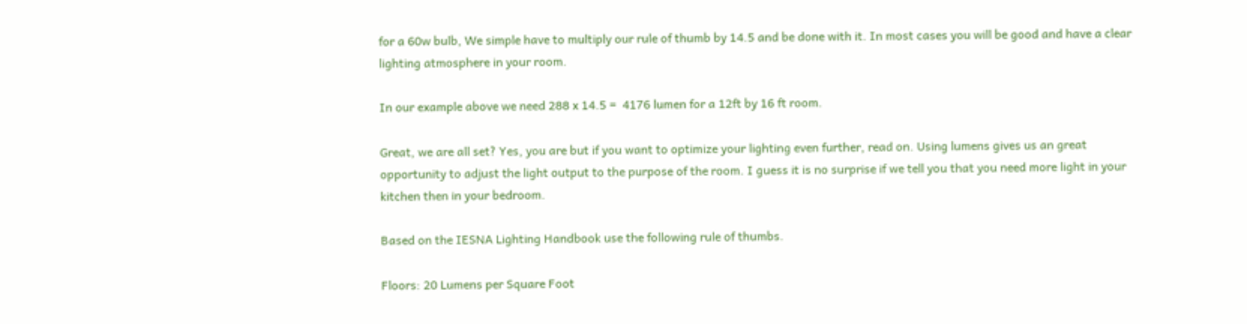for a 60w bulb, We simple have to multiply our rule of thumb by 14.5 and be done with it. In most cases you will be good and have a clear lighting atmosphere in your room.

In our example above we need 288 x 14.5 =  4176 lumen for a 12ft by 16 ft room.

Great, we are all set? Yes, you are but if you want to optimize your lighting even further, read on. Using lumens gives us an great opportunity to adjust the light output to the purpose of the room. I guess it is no surprise if we tell you that you need more light in your kitchen then in your bedroom.

Based on the IESNA Lighting Handbook use the following rule of thumbs.

Floors: 20 Lumens per Square Foot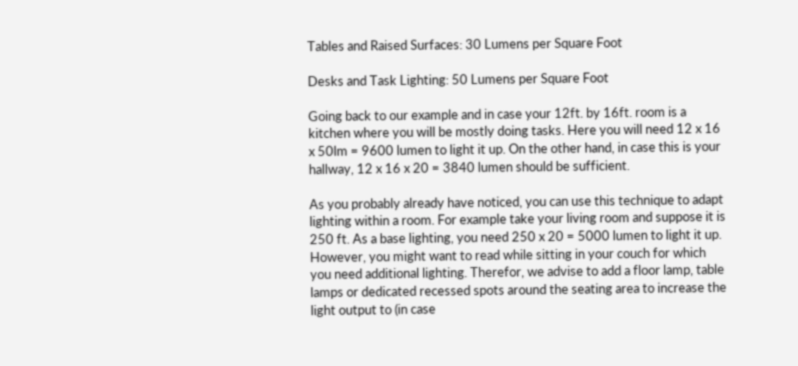Tables and Raised Surfaces: 30 Lumens per Square Foot

Desks and Task Lighting: 50 Lumens per Square Foot

Going back to our example and in case your 12ft. by 16ft. room is a kitchen where you will be mostly doing tasks. Here you will need 12 x 16 x 50lm = 9600 lumen to light it up. On the other hand, in case this is your hallway, 12 x 16 x 20 = 3840 lumen should be sufficient.

As you probably already have noticed, you can use this technique to adapt lighting within a room. For example take your living room and suppose it is 250 ft. As a base lighting, you need 250 x 20 = 5000 lumen to light it up. However, you might want to read while sitting in your couch for which you need additional lighting. Therefor, we advise to add a floor lamp, table lamps or dedicated recessed spots around the seating area to increase the light output to (in case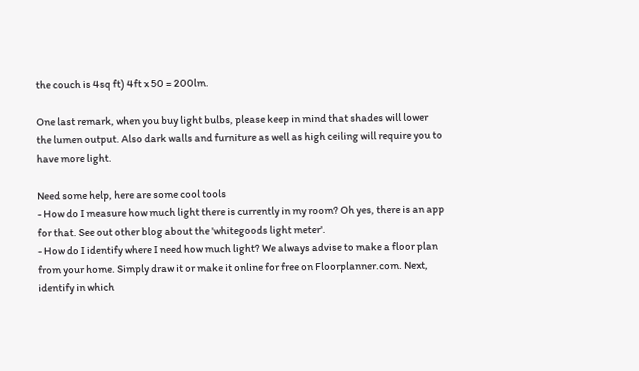the couch is 4sq ft) 4ft x 50 = 200lm.

One last remark, when you buy light bulbs, please keep in mind that shades will lower the lumen output. Also dark walls and furniture as well as high ceiling will require you to have more light.

Need some help, here are some cool tools
- How do I measure how much light there is currently in my room? Oh yes, there is an app for that. See out other blog about the 'whitegoods light meter'.
- How do I identify where I need how much light? We always advise to make a floor plan from your home. Simply draw it or make it online for free on Floorplanner.com. Next, identify in which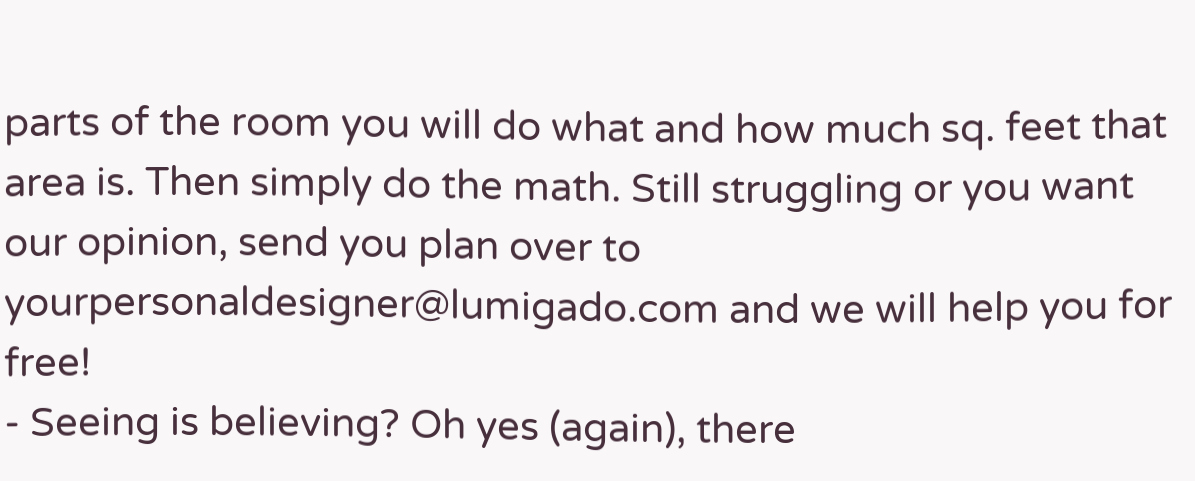parts of the room you will do what and how much sq. feet that area is. Then simply do the math. Still struggling or you want our opinion, send you plan over to yourpersonaldesigner@lumigado.com and we will help you for free!
- Seeing is believing? Oh yes (again), there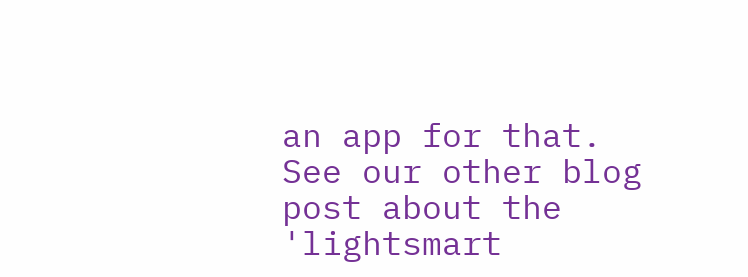an app for that. See our other blog post about the 'lightsmart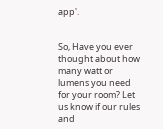app'.


So, Have you ever thought about how many watt or lumens you need for your room? Let us know if our rules and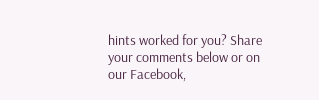hints worked for you? Share your comments below or on our Facebook,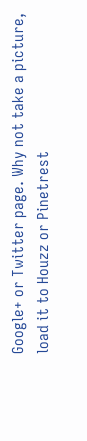Google+ or Twitter page. Why not take a picture, load it to Houzz or Pinetrest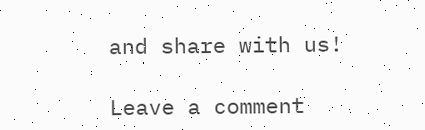and share with us!

Leave a comment